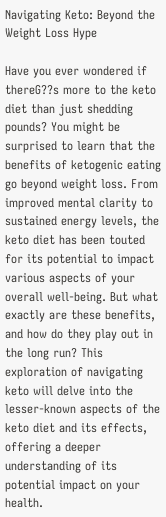Navigating Keto: Beyond the Weight Loss Hype

Have you ever wondered if thereG??s more to the keto diet than just shedding pounds? You might be surprised to learn that the benefits of ketogenic eating go beyond weight loss. From improved mental clarity to sustained energy levels, the keto diet has been touted for its potential to impact various aspects of your overall well-being. But what exactly are these benefits, and how do they play out in the long run? This exploration of navigating keto will delve into the lesser-known aspects of the keto diet and its effects, offering a deeper understanding of its potential impact on your health.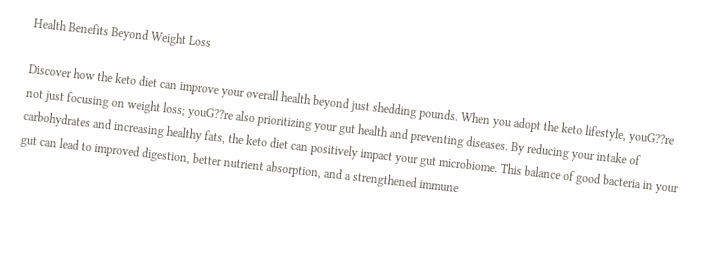Health Benefits Beyond Weight Loss

Discover how the keto diet can improve your overall health beyond just shedding pounds. When you adopt the keto lifestyle, youG??re not just focusing on weight loss; youG??re also prioritizing your gut health and preventing diseases. By reducing your intake of carbohydrates and increasing healthy fats, the keto diet can positively impact your gut microbiome. This balance of good bacteria in your gut can lead to improved digestion, better nutrient absorption, and a strengthened immune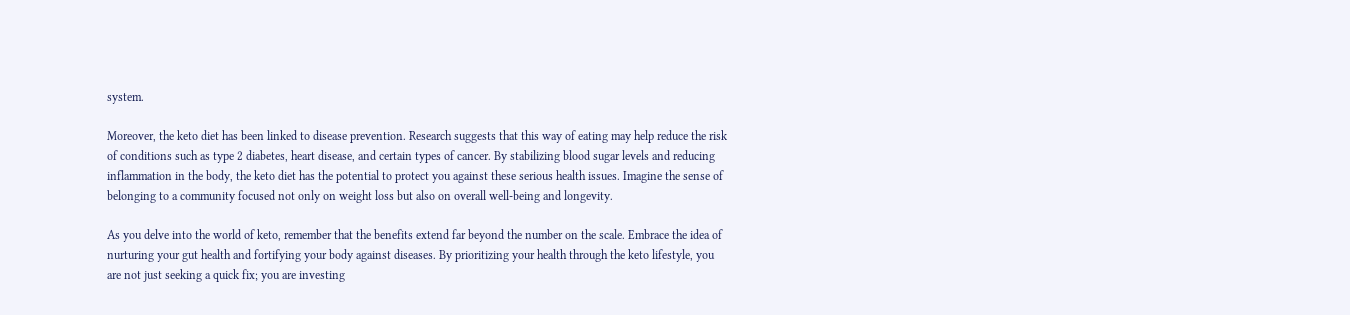system.

Moreover, the keto diet has been linked to disease prevention. Research suggests that this way of eating may help reduce the risk of conditions such as type 2 diabetes, heart disease, and certain types of cancer. By stabilizing blood sugar levels and reducing inflammation in the body, the keto diet has the potential to protect you against these serious health issues. Imagine the sense of belonging to a community focused not only on weight loss but also on overall well-being and longevity.

As you delve into the world of keto, remember that the benefits extend far beyond the number on the scale. Embrace the idea of nurturing your gut health and fortifying your body against diseases. By prioritizing your health through the keto lifestyle, you are not just seeking a quick fix; you are investing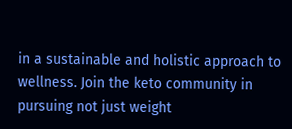in a sustainable and holistic approach to wellness. Join the keto community in pursuing not just weight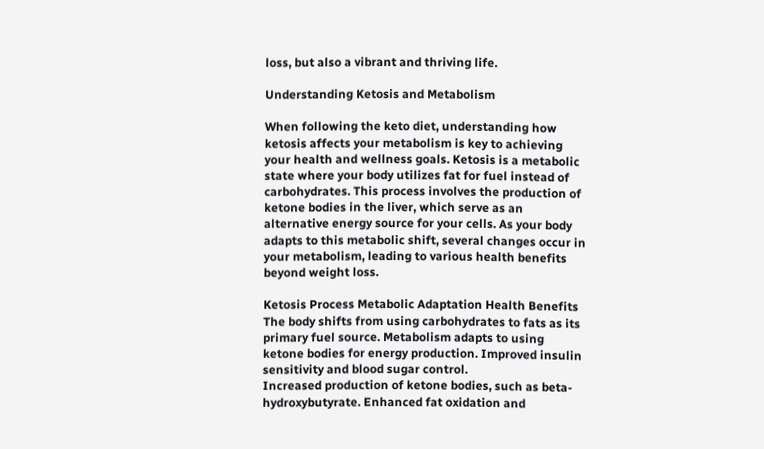loss, but also a vibrant and thriving life.

Understanding Ketosis and Metabolism

When following the keto diet, understanding how ketosis affects your metabolism is key to achieving your health and wellness goals. Ketosis is a metabolic state where your body utilizes fat for fuel instead of carbohydrates. This process involves the production of ketone bodies in the liver, which serve as an alternative energy source for your cells. As your body adapts to this metabolic shift, several changes occur in your metabolism, leading to various health benefits beyond weight loss.

Ketosis Process Metabolic Adaptation Health Benefits
The body shifts from using carbohydrates to fats as its primary fuel source. Metabolism adapts to using ketone bodies for energy production. Improved insulin sensitivity and blood sugar control.
Increased production of ketone bodies, such as beta-hydroxybutyrate. Enhanced fat oxidation and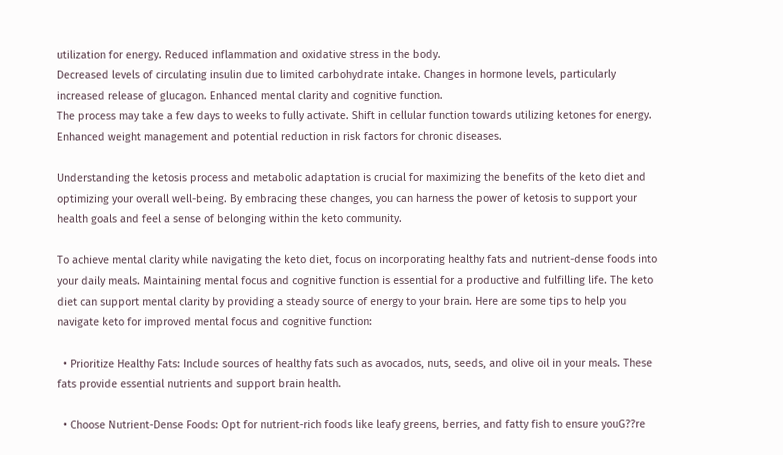utilization for energy. Reduced inflammation and oxidative stress in the body.
Decreased levels of circulating insulin due to limited carbohydrate intake. Changes in hormone levels, particularly increased release of glucagon. Enhanced mental clarity and cognitive function.
The process may take a few days to weeks to fully activate. Shift in cellular function towards utilizing ketones for energy. Enhanced weight management and potential reduction in risk factors for chronic diseases.

Understanding the ketosis process and metabolic adaptation is crucial for maximizing the benefits of the keto diet and optimizing your overall well-being. By embracing these changes, you can harness the power of ketosis to support your health goals and feel a sense of belonging within the keto community.

To achieve mental clarity while navigating the keto diet, focus on incorporating healthy fats and nutrient-dense foods into your daily meals. Maintaining mental focus and cognitive function is essential for a productive and fulfilling life. The keto diet can support mental clarity by providing a steady source of energy to your brain. Here are some tips to help you navigate keto for improved mental focus and cognitive function:

  • Prioritize Healthy Fats: Include sources of healthy fats such as avocados, nuts, seeds, and olive oil in your meals. These fats provide essential nutrients and support brain health.

  • Choose Nutrient-Dense Foods: Opt for nutrient-rich foods like leafy greens, berries, and fatty fish to ensure youG??re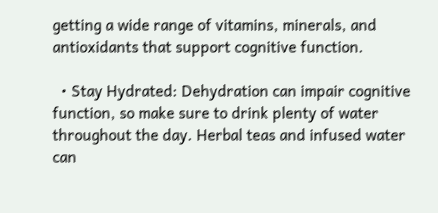getting a wide range of vitamins, minerals, and antioxidants that support cognitive function.

  • Stay Hydrated: Dehydration can impair cognitive function, so make sure to drink plenty of water throughout the day. Herbal teas and infused water can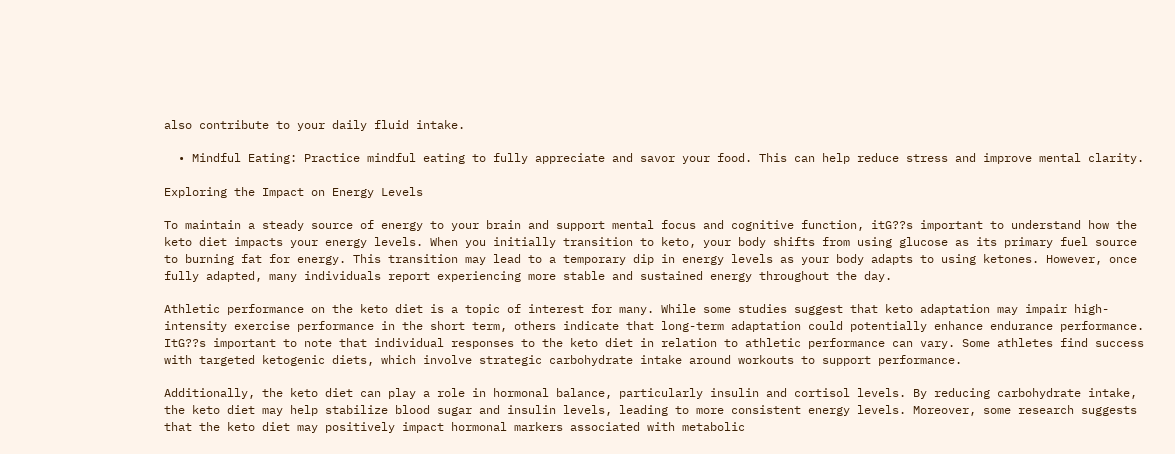also contribute to your daily fluid intake.

  • Mindful Eating: Practice mindful eating to fully appreciate and savor your food. This can help reduce stress and improve mental clarity.

Exploring the Impact on Energy Levels

To maintain a steady source of energy to your brain and support mental focus and cognitive function, itG??s important to understand how the keto diet impacts your energy levels. When you initially transition to keto, your body shifts from using glucose as its primary fuel source to burning fat for energy. This transition may lead to a temporary dip in energy levels as your body adapts to using ketones. However, once fully adapted, many individuals report experiencing more stable and sustained energy throughout the day.

Athletic performance on the keto diet is a topic of interest for many. While some studies suggest that keto adaptation may impair high-intensity exercise performance in the short term, others indicate that long-term adaptation could potentially enhance endurance performance. ItG??s important to note that individual responses to the keto diet in relation to athletic performance can vary. Some athletes find success with targeted ketogenic diets, which involve strategic carbohydrate intake around workouts to support performance.

Additionally, the keto diet can play a role in hormonal balance, particularly insulin and cortisol levels. By reducing carbohydrate intake, the keto diet may help stabilize blood sugar and insulin levels, leading to more consistent energy levels. Moreover, some research suggests that the keto diet may positively impact hormonal markers associated with metabolic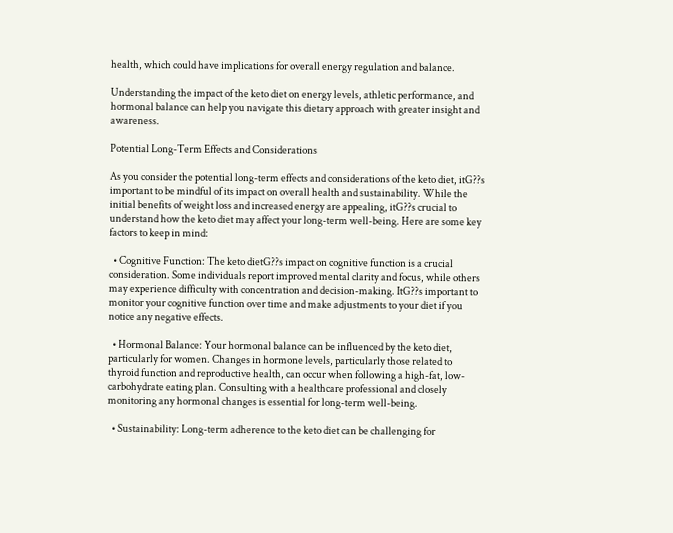health, which could have implications for overall energy regulation and balance.

Understanding the impact of the keto diet on energy levels, athletic performance, and hormonal balance can help you navigate this dietary approach with greater insight and awareness.

Potential Long-Term Effects and Considerations

As you consider the potential long-term effects and considerations of the keto diet, itG??s important to be mindful of its impact on overall health and sustainability. While the initial benefits of weight loss and increased energy are appealing, itG??s crucial to understand how the keto diet may affect your long-term well-being. Here are some key factors to keep in mind:

  • Cognitive Function: The keto dietG??s impact on cognitive function is a crucial consideration. Some individuals report improved mental clarity and focus, while others may experience difficulty with concentration and decision-making. ItG??s important to monitor your cognitive function over time and make adjustments to your diet if you notice any negative effects.

  • Hormonal Balance: Your hormonal balance can be influenced by the keto diet, particularly for women. Changes in hormone levels, particularly those related to thyroid function and reproductive health, can occur when following a high-fat, low-carbohydrate eating plan. Consulting with a healthcare professional and closely monitoring any hormonal changes is essential for long-term well-being.

  • Sustainability: Long-term adherence to the keto diet can be challenging for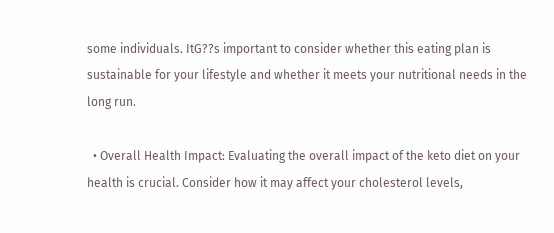some individuals. ItG??s important to consider whether this eating plan is sustainable for your lifestyle and whether it meets your nutritional needs in the long run.

  • Overall Health Impact: Evaluating the overall impact of the keto diet on your health is crucial. Consider how it may affect your cholesterol levels,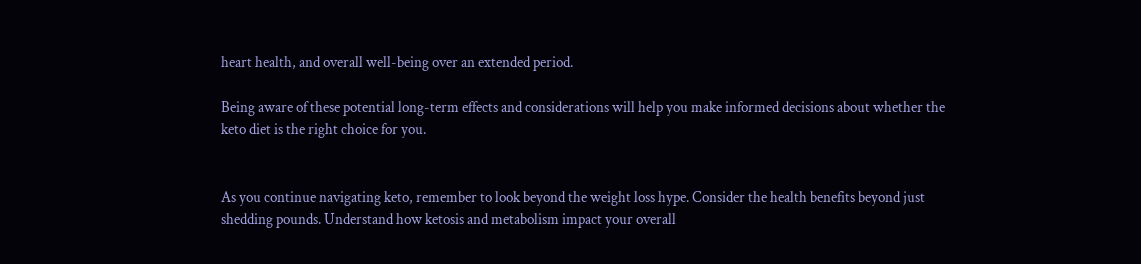heart health, and overall well-being over an extended period.

Being aware of these potential long-term effects and considerations will help you make informed decisions about whether the keto diet is the right choice for you.


As you continue navigating keto, remember to look beyond the weight loss hype. Consider the health benefits beyond just shedding pounds. Understand how ketosis and metabolism impact your overall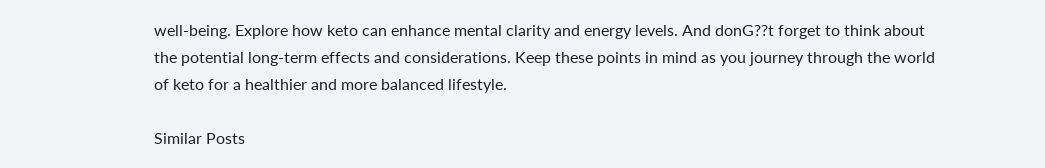well-being. Explore how keto can enhance mental clarity and energy levels. And donG??t forget to think about the potential long-term effects and considerations. Keep these points in mind as you journey through the world of keto for a healthier and more balanced lifestyle.

Similar Posts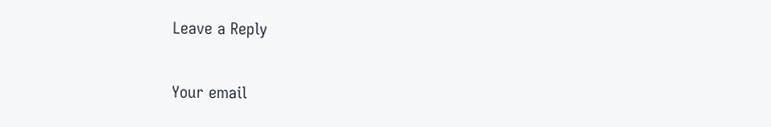Leave a Reply

Your email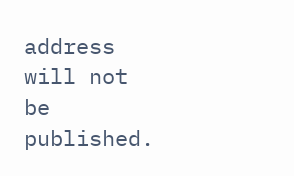address will not be published.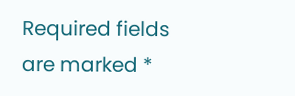Required fields are marked *